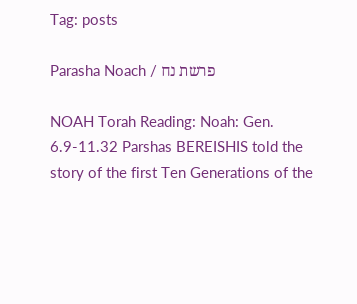Tag: posts

Parasha Noach / פרשת נח

NOAH Torah Reading: Noah: Gen. 6.9-11.32 Parshas BEREISHIS told the story of the first Ten Generations of the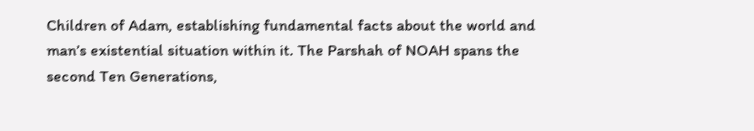Children of Adam, establishing fundamental facts about the world and man’s existential situation within it. The Parshah of NOAH spans the second Ten Generations,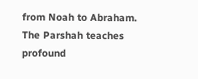from Noah to Abraham. The Parshah teaches profound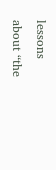lessons about “the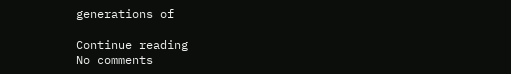generations of

Continue reading
No comments